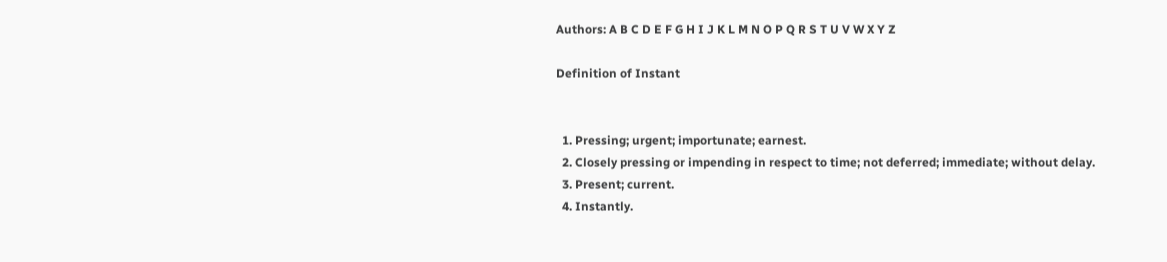Authors: A B C D E F G H I J K L M N O P Q R S T U V W X Y Z

Definition of Instant


  1. Pressing; urgent; importunate; earnest.
  2. Closely pressing or impending in respect to time; not deferred; immediate; without delay.
  3. Present; current.
  4. Instantly.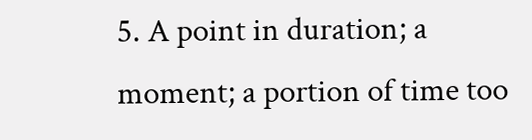5. A point in duration; a moment; a portion of time too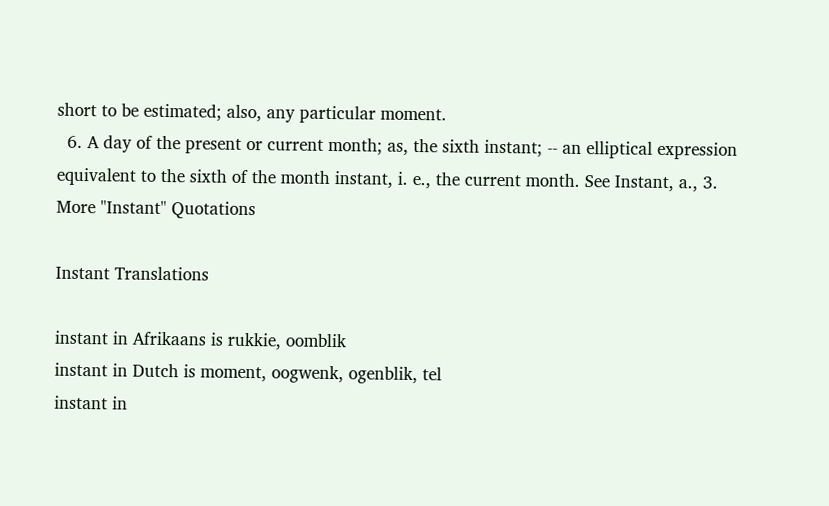short to be estimated; also, any particular moment.
  6. A day of the present or current month; as, the sixth instant; -- an elliptical expression equivalent to the sixth of the month instant, i. e., the current month. See Instant, a., 3.
More "Instant" Quotations

Instant Translations

instant in Afrikaans is rukkie, oomblik
instant in Dutch is moment, oogwenk, ogenblik, tel
instant in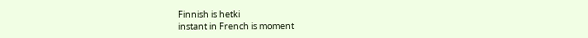Finnish is hetki
instant in French is moment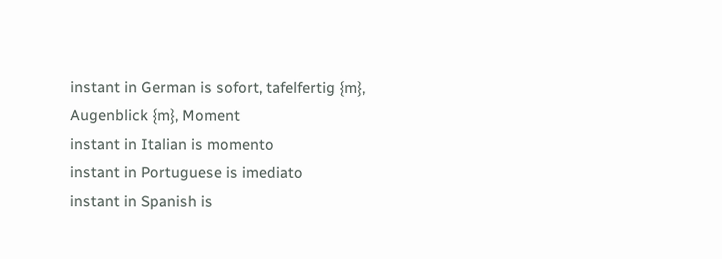instant in German is sofort, tafelfertig {m}, Augenblick {m}, Moment
instant in Italian is momento
instant in Portuguese is imediato
instant in Spanish is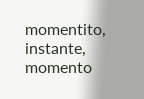momentito, instante, momento